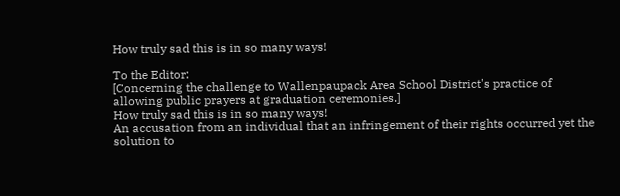How truly sad this is in so many ways!

To the Editor:
[Concerning the challenge to Wallenpaupack Area School District's practice of allowing public prayers at graduation ceremonies.]
How truly sad this is in so many ways!
An accusation from an individual that an infringement of their rights occurred yet the solution to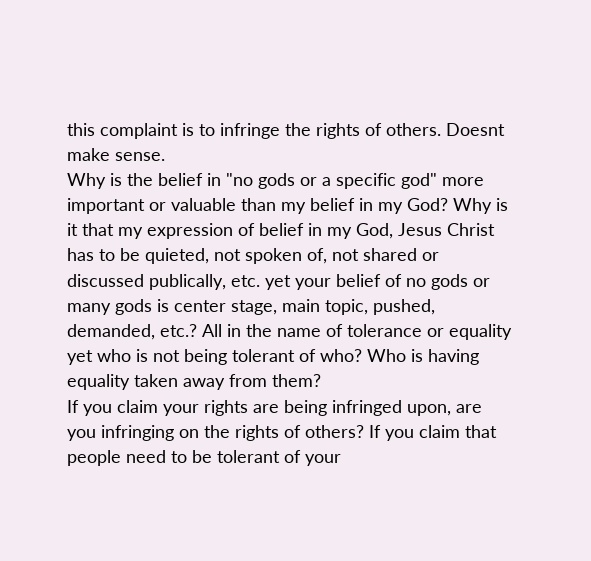this complaint is to infringe the rights of others. Doesnt make sense.
Why is the belief in "no gods or a specific god" more important or valuable than my belief in my God? Why is it that my expression of belief in my God, Jesus Christ has to be quieted, not spoken of, not shared or discussed publically, etc. yet your belief of no gods or many gods is center stage, main topic, pushed, demanded, etc.? All in the name of tolerance or equality yet who is not being tolerant of who? Who is having equality taken away from them?
If you claim your rights are being infringed upon, are you infringing on the rights of others? If you claim that people need to be tolerant of your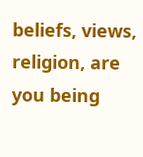beliefs, views, religion, are you being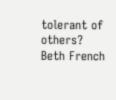tolerant of others?
Beth French